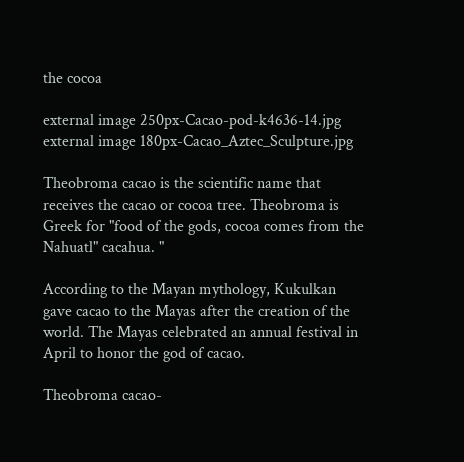the cocoa

external image 250px-Cacao-pod-k4636-14.jpg external image 180px-Cacao_Aztec_Sculpture.jpg

Theobroma cacao is the scientific name that receives the cacao or cocoa tree. Theobroma is Greek for "food of the gods, cocoa comes from the Nahuatl" cacahua. "

According to the Mayan mythology, Kukulkan gave cacao to the Mayas after the creation of the world. The Mayas celebrated an annual festival in April to honor the god of cacao.

Theobroma cacao-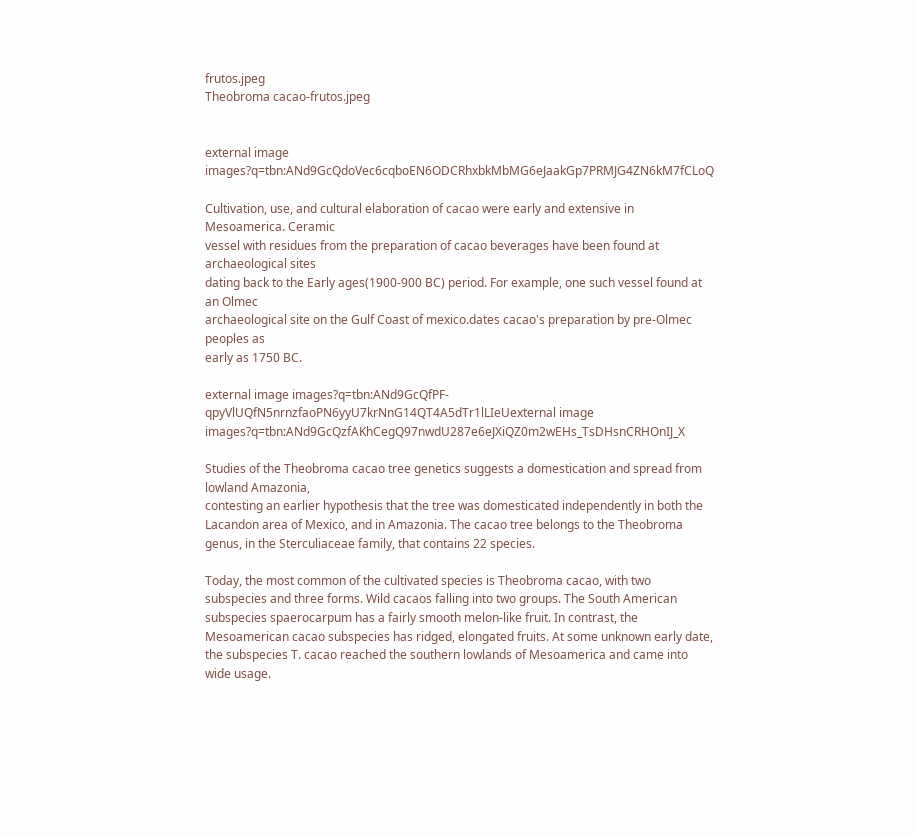frutos.jpeg
Theobroma cacao-frutos.jpeg


external image images?q=tbn:ANd9GcQdoVec6cqboEN6ODCRhxbkMbMG6eJaakGp7PRMJG4ZN6kM7fCLoQ

Cultivation, use, and cultural elaboration of cacao were early and extensive in Mesoamerica. Ceramic
vessel with residues from the preparation of cacao beverages have been found at archaeological sites
dating back to the Early ages(1900-900 BC) period. For example, one such vessel found at an Olmec
archaeological site on the Gulf Coast of mexico.dates cacao's preparation by pre-Olmec peoples as
early as 1750 BC.

external image images?q=tbn:ANd9GcQfPF-qpyVlUQfN5nrnzfaoPN6yyU7krNnG14QT4A5dTr1lLIeUexternal image images?q=tbn:ANd9GcQzfAKhCegQ97nwdU287e6eJXiQZ0m2wEHs_TsDHsnCRHOnIJ_X

Studies of the Theobroma cacao tree genetics suggests a domestication and spread from lowland Amazonia,
contesting an earlier hypothesis that the tree was domesticated independently in both the Lacandon area of Mexico, and in Amazonia. The cacao tree belongs to the Theobroma genus, in the Sterculiaceae family, that contains 22 species.

Today, the most common of the cultivated species is Theobroma cacao, with two subspecies and three forms. Wild cacaos falling into two groups. The South American subspecies spaerocarpum has a fairly smooth melon-like fruit. In contrast, the Mesoamerican cacao subspecies has ridged, elongated fruits. At some unknown early date, the subspecies T. cacao reached the southern lowlands of Mesoamerica and came into wide usage.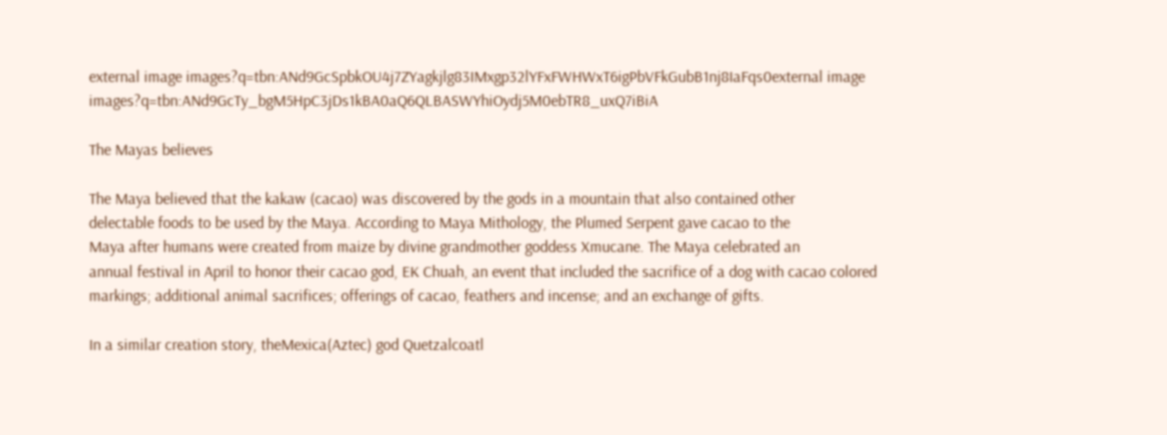external image images?q=tbn:ANd9GcSpbkOU4j7ZYagkjlg83IMxgp32lYFxFWHWxT6igPbVFkGubB1nj8IaFqs0external image images?q=tbn:ANd9GcTy_bgM5HpC3jDs1kBA0aQ6QLBASWYhiOydj5M0ebTR8_uxQ7iBiA

The Mayas believes

The Maya believed that the kakaw (cacao) was discovered by the gods in a mountain that also contained other
delectable foods to be used by the Maya. According to Maya Mithology, the Plumed Serpent gave cacao to the
Maya after humans were created from maize by divine grandmother goddess Xmucane. The Maya celebrated an
annual festival in April to honor their cacao god, EK Chuah, an event that included the sacrifice of a dog with cacao colored markings; additional animal sacrifices; offerings of cacao, feathers and incense; and an exchange of gifts.

In a similar creation story, theMexica(Aztec) god Quetzalcoatl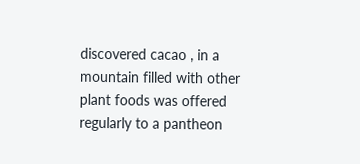discovered cacao , in a mountain filled with other
plant foods was offered regularly to a pantheon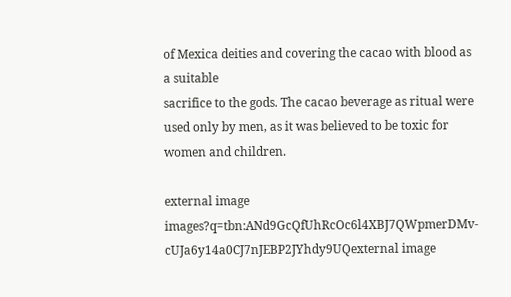of Mexica deities and covering the cacao with blood as a suitable
sacrifice to the gods. The cacao beverage as ritual were used only by men, as it was believed to be toxic for women and children.

external image images?q=tbn:ANd9GcQfUhRcOc6l4XBJ7QWpmerDMv-cUJa6y14a0CJ7nJEBP2JYhdy9UQexternal image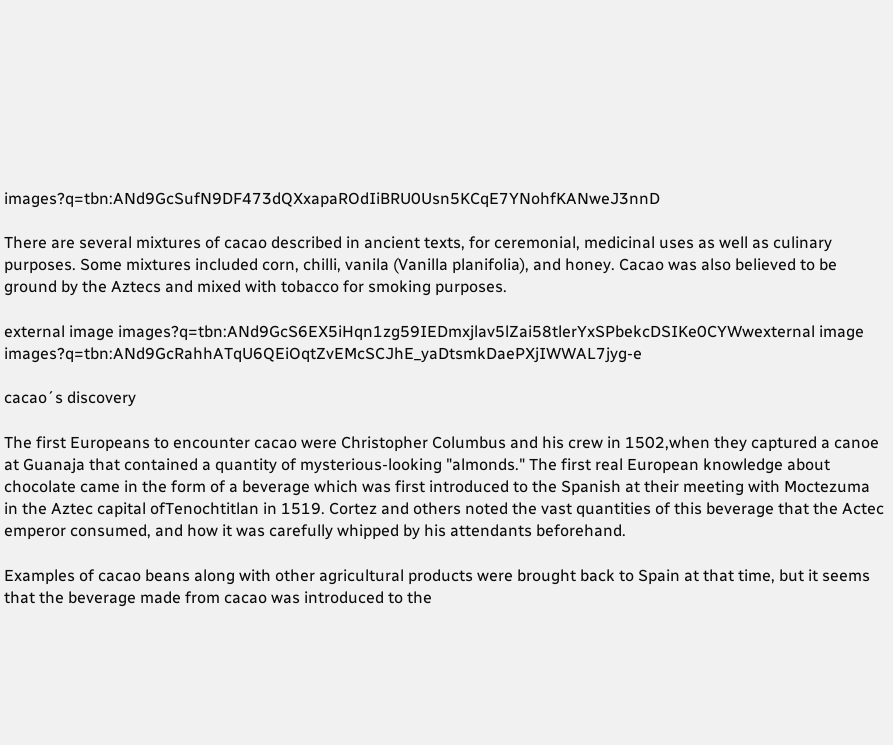images?q=tbn:ANd9GcSufN9DF473dQXxapaROdIiBRU0Usn5KCqE7YNohfKANweJ3nnD

There are several mixtures of cacao described in ancient texts, for ceremonial, medicinal uses as well as culinary purposes. Some mixtures included corn, chilli, vanila (Vanilla planifolia), and honey. Cacao was also believed to be ground by the Aztecs and mixed with tobacco for smoking purposes.

external image images?q=tbn:ANd9GcS6EX5iHqn1zg59IEDmxjlav5lZai58tlerYxSPbekcDSIKe0CYWwexternal image images?q=tbn:ANd9GcRahhATqU6QEiOqtZvEMcSCJhE_yaDtsmkDaePXjIWWAL7jyg-e

cacao´s discovery

The first Europeans to encounter cacao were Christopher Columbus and his crew in 1502,when they captured a canoe at Guanaja that contained a quantity of mysterious-looking "almonds." The first real European knowledge about chocolate came in the form of a beverage which was first introduced to the Spanish at their meeting with Moctezuma in the Aztec capital ofTenochtitlan in 1519. Cortez and others noted the vast quantities of this beverage that the Actec emperor consumed, and how it was carefully whipped by his attendants beforehand.

Examples of cacao beans along with other agricultural products were brought back to Spain at that time, but it seems that the beverage made from cacao was introduced to the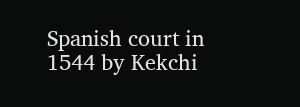Spanish court in 1544 by Kekchi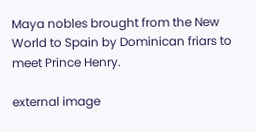Maya nobles brought from the New World to Spain by Dominican friars to meet Prince Henry.

external image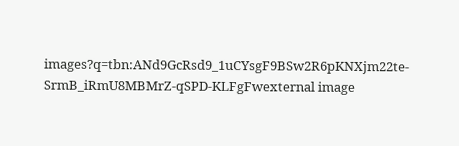images?q=tbn:ANd9GcRsd9_1uCYsgF9BSw2R6pKNXjm22te-SrmB_iRmU8MBMrZ-qSPD-KLFgFwexternal image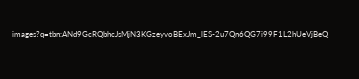images?q=tbn:ANd9GcRQbhcJsMjN3KGzeyvoBExJm_lES-2u7Qn6QG7i99F1L2hUeVjBeQ